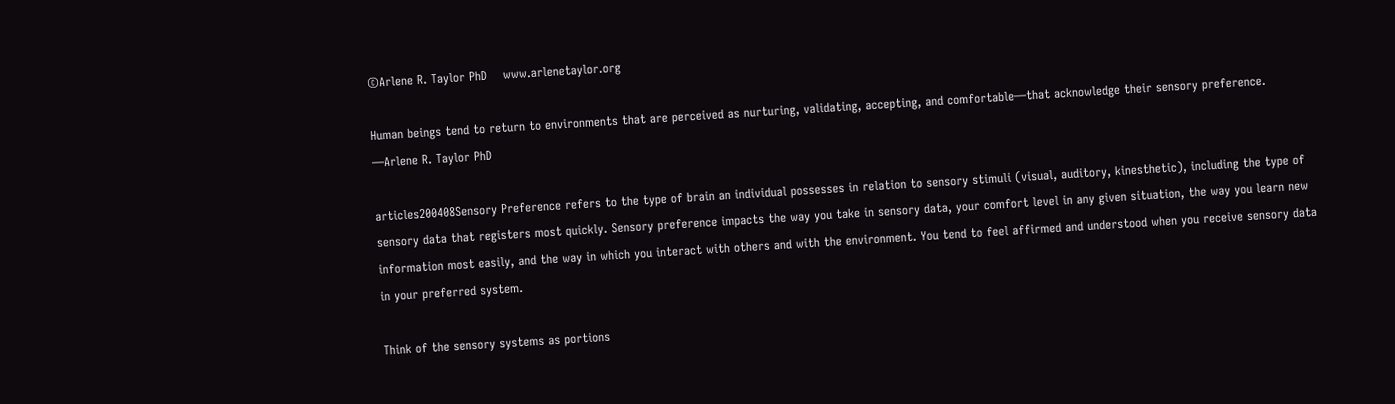©Arlene R. Taylor PhD    www.arlenetaylor.org

Human beings tend to return to environments that are perceived as nurturing, validating, accepting, and comfortable—that acknowledge their sensory preference.
—Arlene R. Taylor PhD

articles200408Sensory Preference refers to the type of brain an individual possesses in relation to sensory stimuli (visual, auditory, kinesthetic), including the type of sensory data that registers most quickly. Sensory preference impacts the way you take in sensory data, your comfort level in any given situation, the way you learn new information most easily, and the way in which you interact with others and with the environment. You tend to feel affirmed and understood when you receive sensory data in your preferred system.

Think of the sensory systems as portions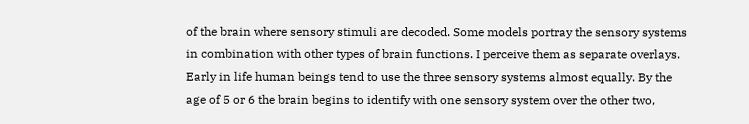of the brain where sensory stimuli are decoded. Some models portray the sensory systems in combination with other types of brain functions. I perceive them as separate overlays. Early in life human beings tend to use the three sensory systems almost equally. By the age of 5 or 6 the brain begins to identify with one sensory system over the other two,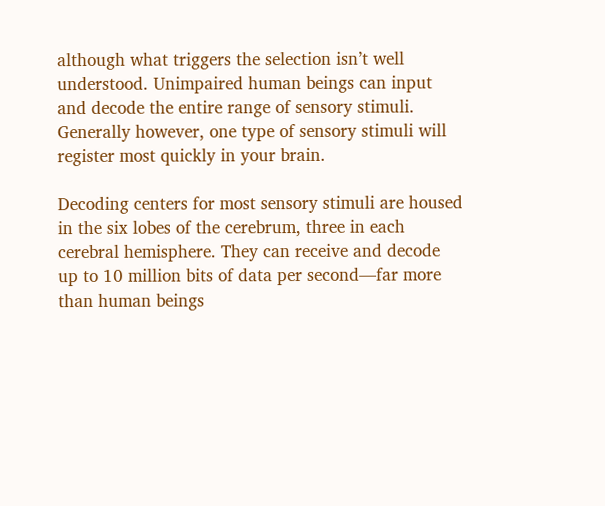although what triggers the selection isn’t well understood. Unimpaired human beings can input and decode the entire range of sensory stimuli. Generally however, one type of sensory stimuli will register most quickly in your brain.

Decoding centers for most sensory stimuli are housed in the six lobes of the cerebrum, three in each cerebral hemisphere. They can receive and decode up to 10 million bits of data per second—far more than human beings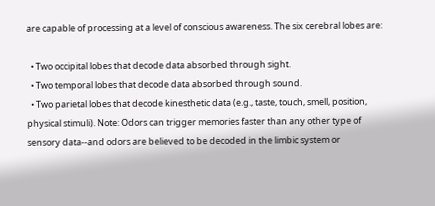are capable of processing at a level of conscious awareness. The six cerebral lobes are:

  • Two occipital lobes that decode data absorbed through sight.
  • Two temporal lobes that decode data absorbed through sound.
  • Two parietal lobes that decode kinesthetic data (e.g., taste, touch, smell, position, physical stimuli). Note: Odors can trigger memories faster than any other type of sensory data--and odors are believed to be decoded in the limbic system or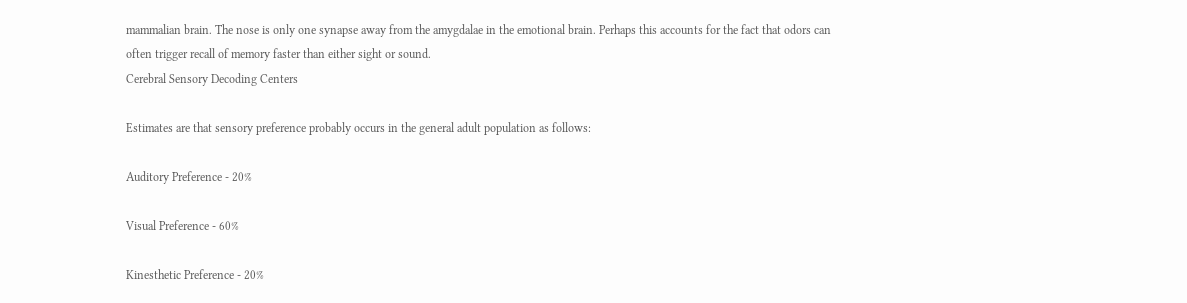mammalian brain. The nose is only one synapse away from the amygdalae in the emotional brain. Perhaps this accounts for the fact that odors can often trigger recall of memory faster than either sight or sound.
Cerebral Sensory Decoding Centers

Estimates are that sensory preference probably occurs in the general adult population as follows:

Auditory Preference - 20%

Visual Preference - 60%

Kinesthetic Preference - 20%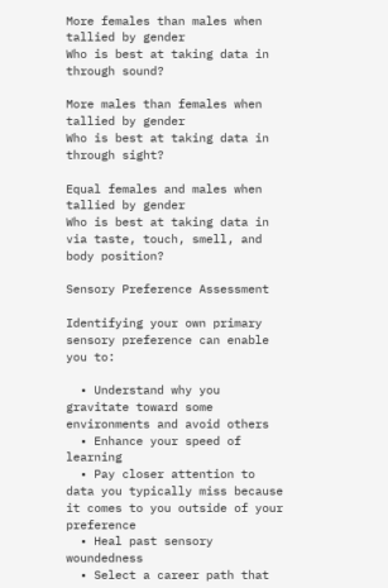More females than males when tallied by gender
Who is best at taking data in through sound?

More males than females when tallied by gender
Who is best at taking data in through sight?

Equal females and males when tallied by gender
Who is best at taking data in via taste, touch, smell, and body position?

Sensory Preference Assessment

Identifying your own primary sensory preference can enable you to:

  • Understand why you gravitate toward some environments and avoid others
  • Enhance your speed of learning
  • Pay closer attention to data you typically miss because it comes to you outside of your preference
  • Heal past sensory woundedness
  • Select a career path that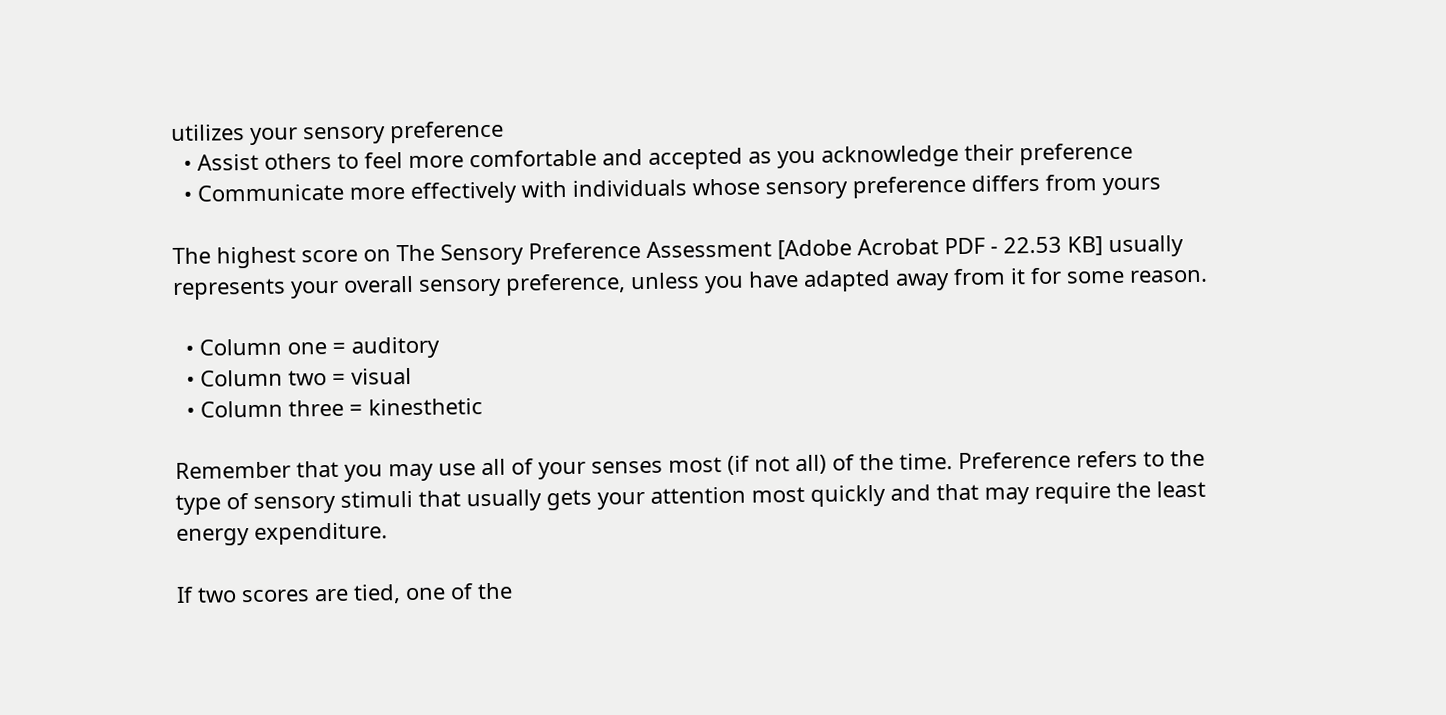utilizes your sensory preference
  • Assist others to feel more comfortable and accepted as you acknowledge their preference
  • Communicate more effectively with individuals whose sensory preference differs from yours

The highest score on The Sensory Preference Assessment [Adobe Acrobat PDF - 22.53 KB] usually represents your overall sensory preference, unless you have adapted away from it for some reason.

  • Column one = auditory
  • Column two = visual
  • Column three = kinesthetic

Remember that you may use all of your senses most (if not all) of the time. Preference refers to the type of sensory stimuli that usually gets your attention most quickly and that may require the least energy expenditure.

If two scores are tied, one of the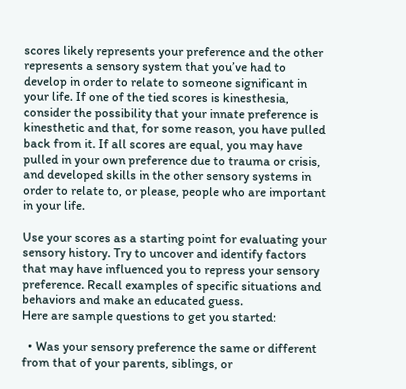scores likely represents your preference and the other represents a sensory system that you’ve had to develop in order to relate to someone significant in your life. If one of the tied scores is kinesthesia, consider the possibility that your innate preference is kinesthetic and that, for some reason, you have pulled back from it. If all scores are equal, you may have pulled in your own preference due to trauma or crisis, and developed skills in the other sensory systems in order to relate to, or please, people who are important in your life.

Use your scores as a starting point for evaluating your sensory history. Try to uncover and identify factors that may have influenced you to repress your sensory preference. Recall examples of specific situations and behaviors and make an educated guess.
Here are sample questions to get you started:

  • Was your sensory preference the same or different from that of your parents, siblings, or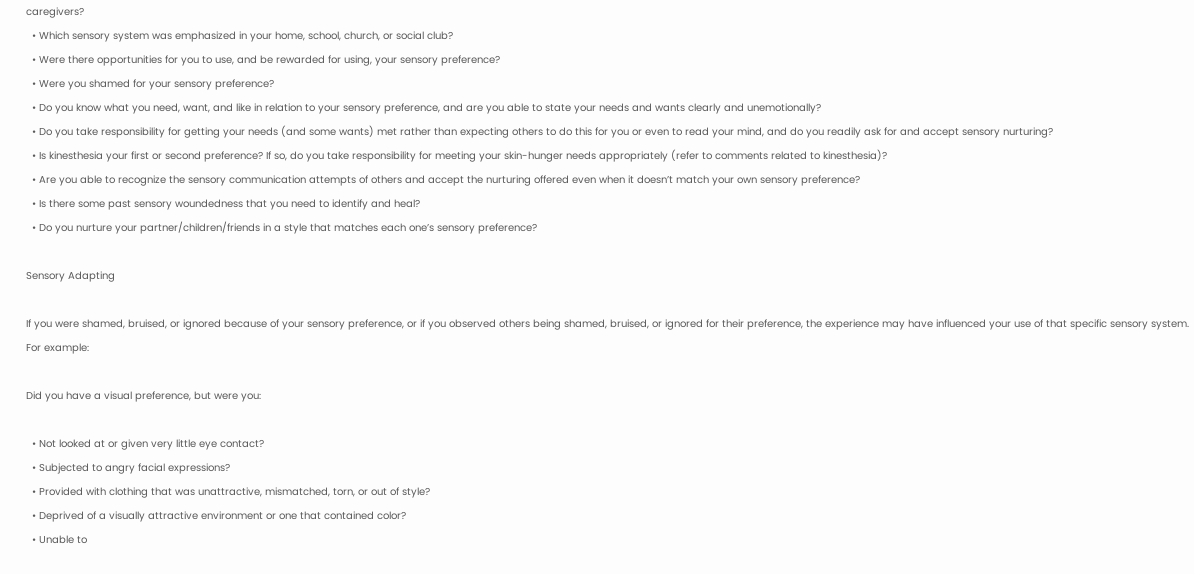caregivers?
  • Which sensory system was emphasized in your home, school, church, or social club?
  • Were there opportunities for you to use, and be rewarded for using, your sensory preference?
  • Were you shamed for your sensory preference?
  • Do you know what you need, want, and like in relation to your sensory preference, and are you able to state your needs and wants clearly and unemotionally?
  • Do you take responsibility for getting your needs (and some wants) met rather than expecting others to do this for you or even to read your mind, and do you readily ask for and accept sensory nurturing?
  • Is kinesthesia your first or second preference? If so, do you take responsibility for meeting your skin-hunger needs appropriately (refer to comments related to kinesthesia)?
  • Are you able to recognize the sensory communication attempts of others and accept the nurturing offered even when it doesn’t match your own sensory preference?
  • Is there some past sensory woundedness that you need to identify and heal?
  • Do you nurture your partner/children/friends in a style that matches each one’s sensory preference?

Sensory Adapting

If you were shamed, bruised, or ignored because of your sensory preference, or if you observed others being shamed, bruised, or ignored for their preference, the experience may have influenced your use of that specific sensory system. For example:

Did you have a visual preference, but were you:

  • Not looked at or given very little eye contact?
  • Subjected to angry facial expressions?
  • Provided with clothing that was unattractive, mismatched, torn, or out of style?
  • Deprived of a visually attractive environment or one that contained color?
  • Unable to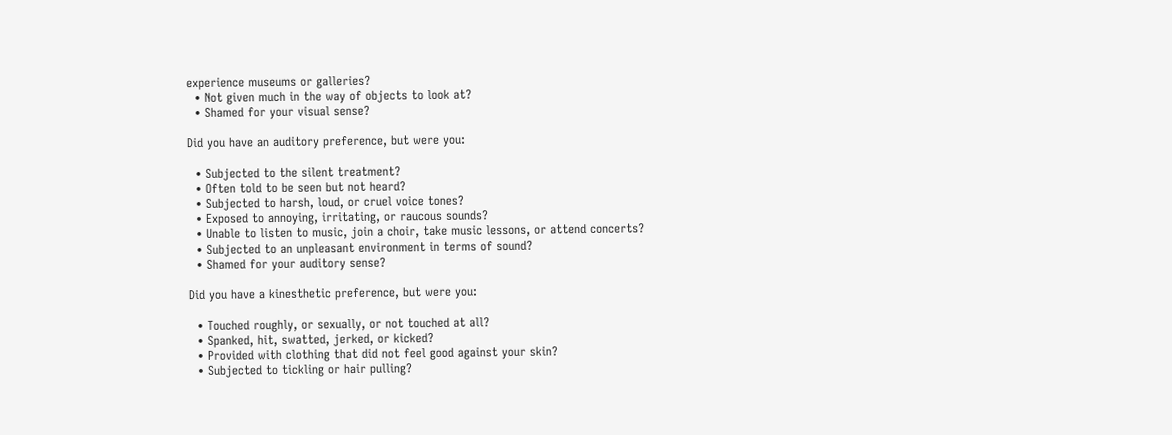experience museums or galleries?
  • Not given much in the way of objects to look at?
  • Shamed for your visual sense?

Did you have an auditory preference, but were you:

  • Subjected to the silent treatment?
  • Often told to be seen but not heard?
  • Subjected to harsh, loud, or cruel voice tones?
  • Exposed to annoying, irritating, or raucous sounds?
  • Unable to listen to music, join a choir, take music lessons, or attend concerts?
  • Subjected to an unpleasant environment in terms of sound?
  • Shamed for your auditory sense?

Did you have a kinesthetic preference, but were you:

  • Touched roughly, or sexually, or not touched at all?
  • Spanked, hit, swatted, jerked, or kicked?
  • Provided with clothing that did not feel good against your skin?
  • Subjected to tickling or hair pulling?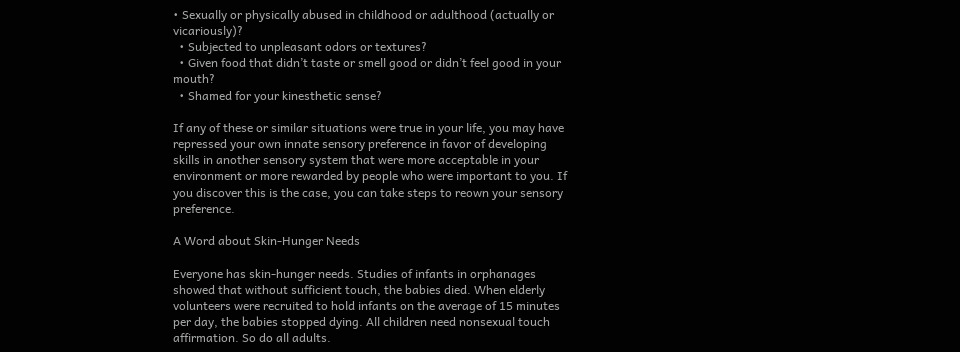• Sexually or physically abused in childhood or adulthood (actually or vicariously)?
  • Subjected to unpleasant odors or textures?
  • Given food that didn’t taste or smell good or didn’t feel good in your mouth?
  • Shamed for your kinesthetic sense?

If any of these or similar situations were true in your life, you may have repressed your own innate sensory preference in favor of developing skills in another sensory system that were more acceptable in your environment or more rewarded by people who were important to you. If you discover this is the case, you can take steps to reown your sensory preference.

A Word about Skin-Hunger Needs

Everyone has skin-hunger needs. Studies of infants in orphanages showed that without sufficient touch, the babies died. When elderly volunteers were recruited to hold infants on the average of 15 minutes per day, the babies stopped dying. All children need nonsexual touch affirmation. So do all adults.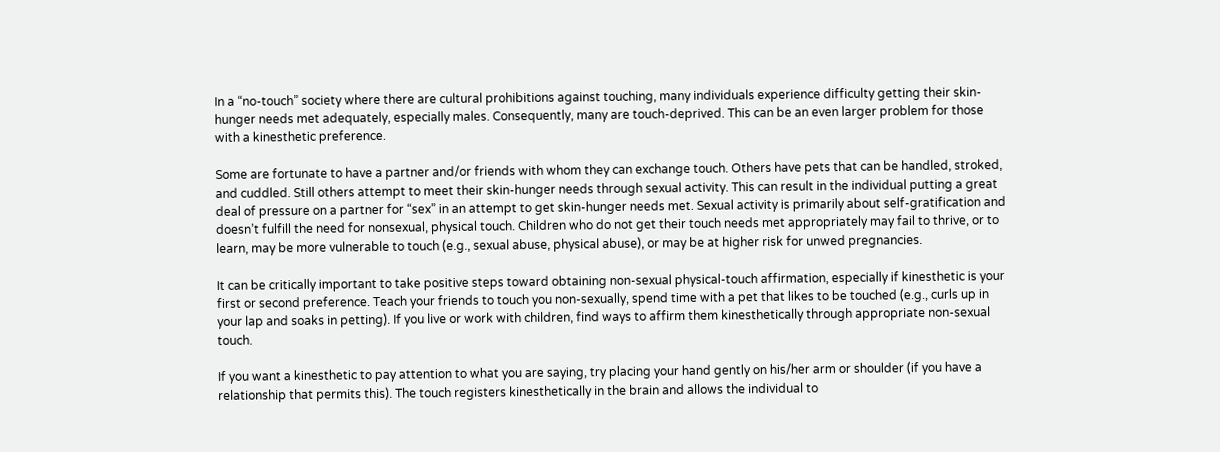In a “no-touch” society where there are cultural prohibitions against touching, many individuals experience difficulty getting their skin-hunger needs met adequately, especially males. Consequently, many are touch-deprived. This can be an even larger problem for those with a kinesthetic preference.

Some are fortunate to have a partner and/or friends with whom they can exchange touch. Others have pets that can be handled, stroked, and cuddled. Still others attempt to meet their skin-hunger needs through sexual activity. This can result in the individual putting a great deal of pressure on a partner for “sex” in an attempt to get skin-hunger needs met. Sexual activity is primarily about self-gratification and doesn’t fulfill the need for nonsexual, physical touch. Children who do not get their touch needs met appropriately may fail to thrive, or to learn, may be more vulnerable to touch (e.g., sexual abuse, physical abuse), or may be at higher risk for unwed pregnancies.

It can be critically important to take positive steps toward obtaining non-sexual physical-touch affirmation, especially if kinesthetic is your first or second preference. Teach your friends to touch you non-sexually, spend time with a pet that likes to be touched (e.g., curls up in your lap and soaks in petting). If you live or work with children, find ways to affirm them kinesthetically through appropriate non-sexual touch.

If you want a kinesthetic to pay attention to what you are saying, try placing your hand gently on his/her arm or shoulder (if you have a relationship that permits this). The touch registers kinesthetically in the brain and allows the individual to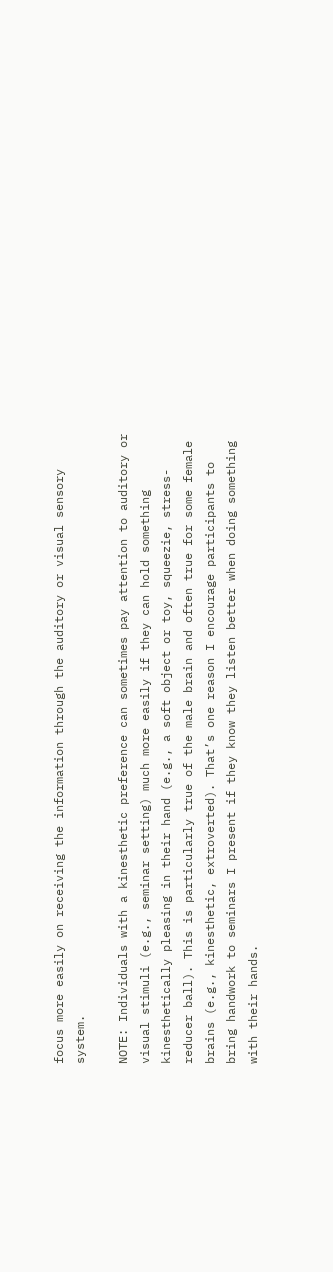focus more easily on receiving the information through the auditory or visual sensory system.

NOTE: Individuals with a kinesthetic preference can sometimes pay attention to auditory or visual stimuli (e.g., seminar setting) much more easily if they can hold something kinesthetically pleasing in their hand (e.g., a soft object or toy, squeezie, stress-reducer ball). This is particularly true of the male brain and often true for some female brains (e.g., kinesthetic, extroverted). That’s one reason I encourage participants to bring handwork to seminars I present if they know they listen better when doing something with their hands.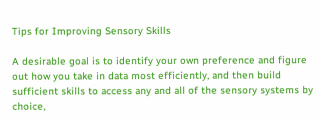Tips for Improving Sensory Skills

A desirable goal is to identify your own preference and figure out how you take in data most efficiently, and then build sufficient skills to access any and all of the sensory systems by choice,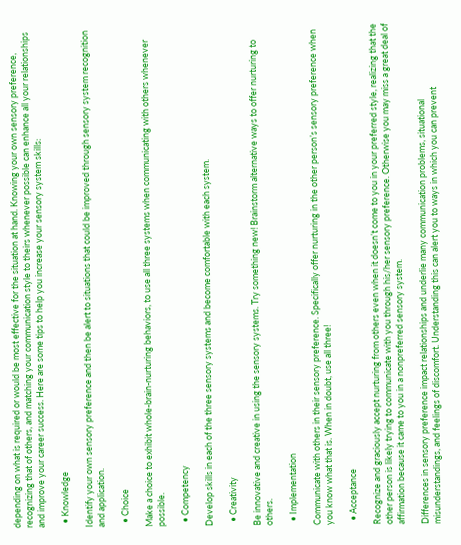depending on what is required or would be most effective for the situation at hand. Knowing your own sensory preference, recognizing that of others, and matching your communication style to theirs whenever possible can enhance all your relationships and improve your career success. Here are some tips to help you increase your sensory system skills:

  • Knowledge

Identify your own sensory preference and then be alert to situations that could be improved through sensory system recognition and application.

  • Choice

Make a choice to exhibit whole-brain-nurturing behaviors, to use all three systems when communicating with others whenever possible.

  • Competency

Develop skills in each of the three sensory systems and become comfortable with each system.

  • Creativity

Be innovative and creative in using the sensory systems. Try something new! Brainstorm alternative ways to offer nurturing to others.

  • Implementation

Communicate with others in their sensory preference. Specifically offer nurturing in the other person’s sensory preference when you know what that is. When in doubt, use all three!

  • Acceptance

Recognize and graciously accept nurturing from others even when it doesn’t come to you in your preferred style, realizing that the other person is likely trying to communicate with you through his/her sensory preference. Otherwise you may miss a great deal of affirmation because it came to you in a nonpreferred sensory system.

Differences in sensory preference impact relationships and underlie many communication problems, situational misunderstandings, and feelings of discomfort. Understanding this can alert you to ways in which you can prevent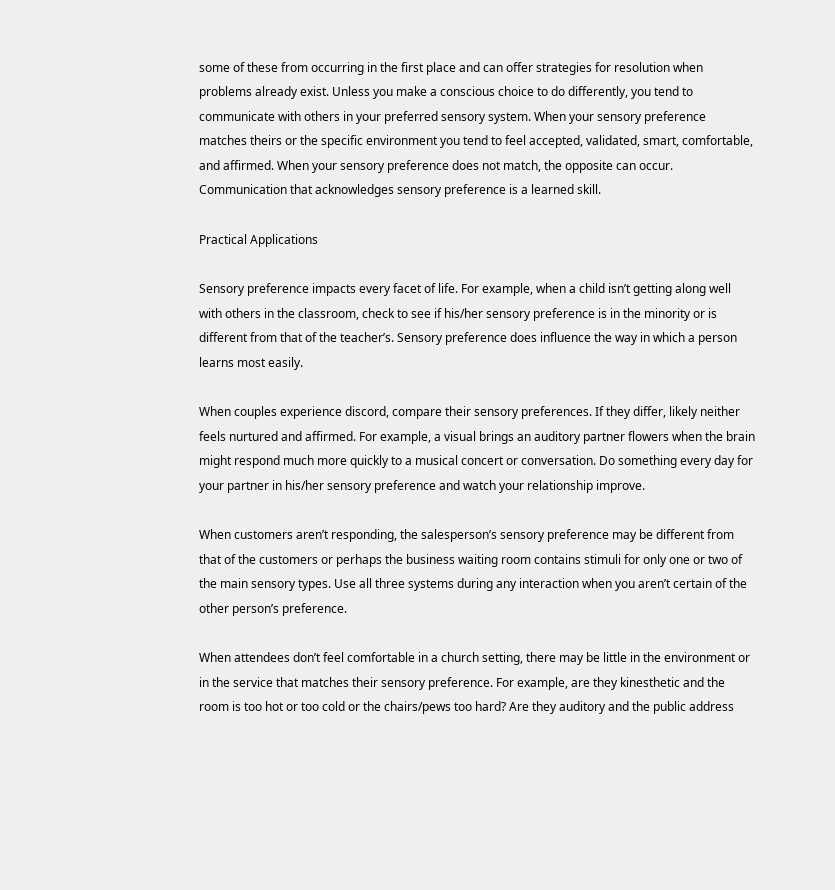some of these from occurring in the first place and can offer strategies for resolution when problems already exist. Unless you make a conscious choice to do differently, you tend to communicate with others in your preferred sensory system. When your sensory preference matches theirs or the specific environment you tend to feel accepted, validated, smart, comfortable, and affirmed. When your sensory preference does not match, the opposite can occur. Communication that acknowledges sensory preference is a learned skill.

Practical Applications

Sensory preference impacts every facet of life. For example, when a child isn’t getting along well with others in the classroom, check to see if his/her sensory preference is in the minority or is different from that of the teacher’s. Sensory preference does influence the way in which a person learns most easily.

When couples experience discord, compare their sensory preferences. If they differ, likely neither feels nurtured and affirmed. For example, a visual brings an auditory partner flowers when the brain might respond much more quickly to a musical concert or conversation. Do something every day for your partner in his/her sensory preference and watch your relationship improve.

When customers aren’t responding, the salesperson’s sensory preference may be different from that of the customers or perhaps the business waiting room contains stimuli for only one or two of the main sensory types. Use all three systems during any interaction when you aren’t certain of the other person’s preference.

When attendees don’t feel comfortable in a church setting, there may be little in the environment or in the service that matches their sensory preference. For example, are they kinesthetic and the room is too hot or too cold or the chairs/pews too hard? Are they auditory and the public address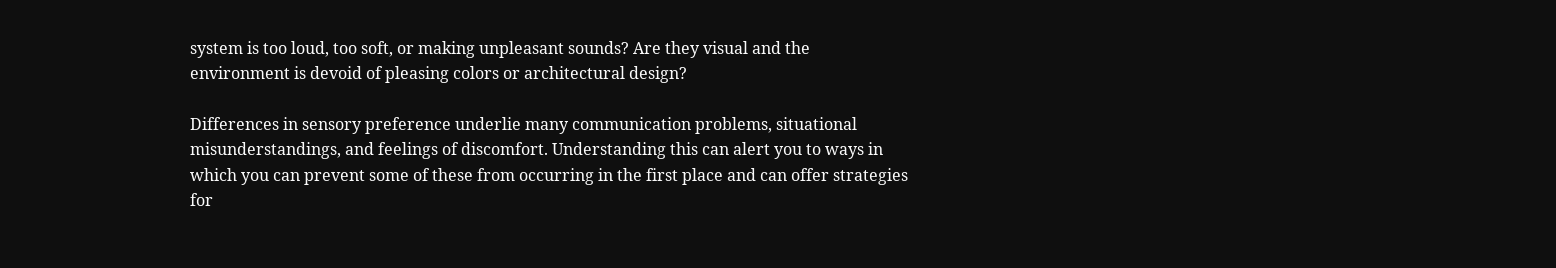system is too loud, too soft, or making unpleasant sounds? Are they visual and the environment is devoid of pleasing colors or architectural design?

Differences in sensory preference underlie many communication problems, situational misunderstandings, and feelings of discomfort. Understanding this can alert you to ways in which you can prevent some of these from occurring in the first place and can offer strategies for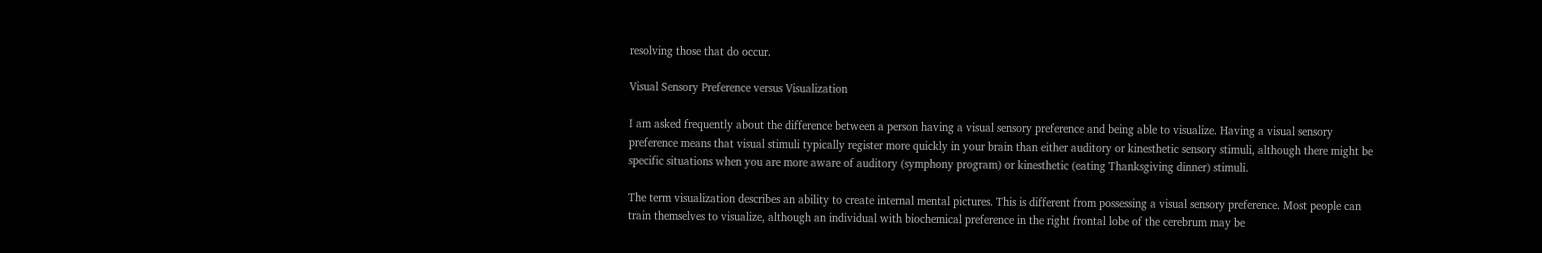resolving those that do occur.

Visual Sensory Preference versus Visualization

I am asked frequently about the difference between a person having a visual sensory preference and being able to visualize. Having a visual sensory preference means that visual stimuli typically register more quickly in your brain than either auditory or kinesthetic sensory stimuli, although there might be specific situations when you are more aware of auditory (symphony program) or kinesthetic (eating Thanksgiving dinner) stimuli.

The term visualization describes an ability to create internal mental pictures. This is different from possessing a visual sensory preference. Most people can train themselves to visualize, although an individual with biochemical preference in the right frontal lobe of the cerebrum may be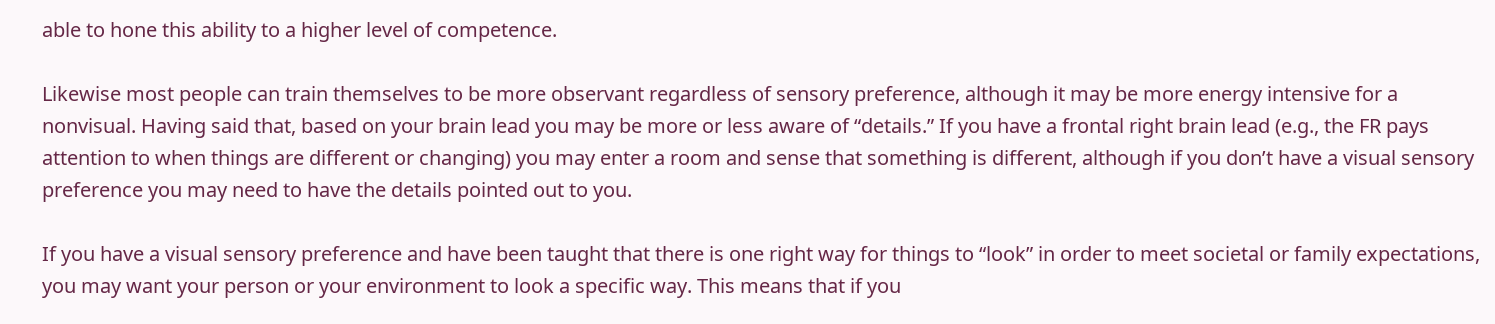able to hone this ability to a higher level of competence.

Likewise most people can train themselves to be more observant regardless of sensory preference, although it may be more energy intensive for a nonvisual. Having said that, based on your brain lead you may be more or less aware of “details.” If you have a frontal right brain lead (e.g., the FR pays attention to when things are different or changing) you may enter a room and sense that something is different, although if you don’t have a visual sensory preference you may need to have the details pointed out to you.

If you have a visual sensory preference and have been taught that there is one right way for things to “look” in order to meet societal or family expectations, you may want your person or your environment to look a specific way. This means that if you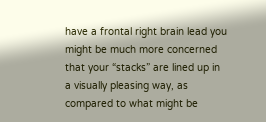have a frontal right brain lead you might be much more concerned that your “stacks” are lined up in a visually pleasing way, as compared to what might be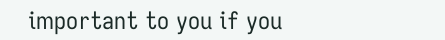important to you if you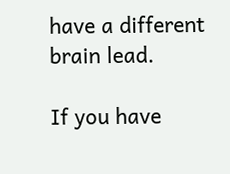have a different brain lead.

If you have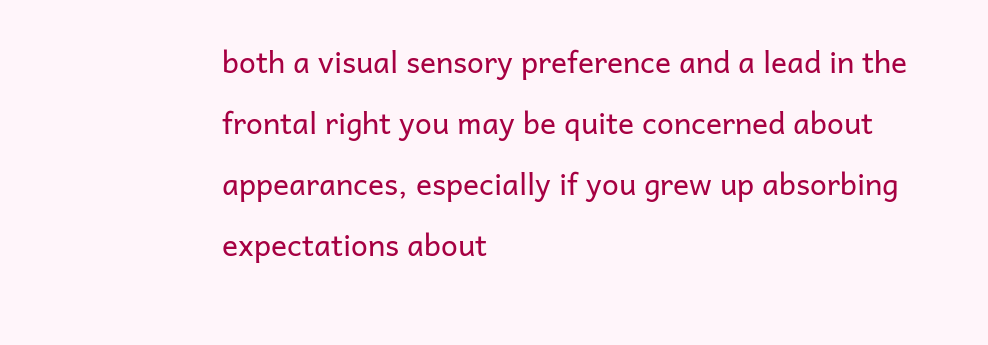both a visual sensory preference and a lead in the frontal right you may be quite concerned about appearances, especially if you grew up absorbing expectations about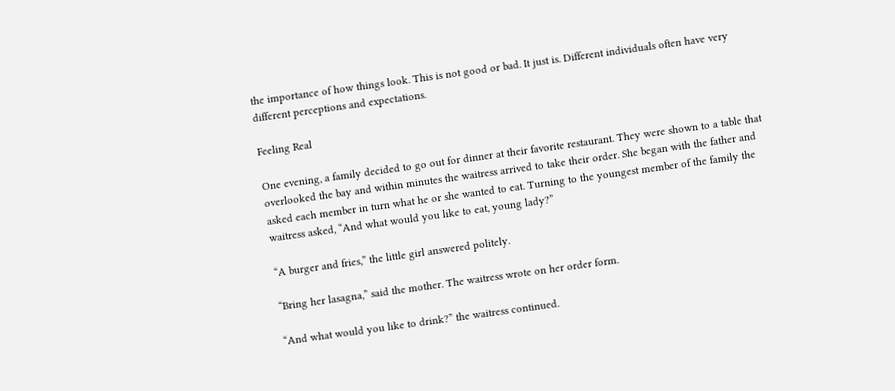the importance of how things look. This is not good or bad. It just is. Different individuals often have very different perceptions and expectations.

Feeling Real

One evening, a family decided to go out for dinner at their favorite restaurant. They were shown to a table that overlooked the bay and within minutes the waitress arrived to take their order. She began with the father and asked each member in turn what he or she wanted to eat. Turning to the youngest member of the family the waitress asked, “And what would you like to eat, young lady?”

“A burger and fries,” the little girl answered politely.

“Bring her lasagna,” said the mother. The waitress wrote on her order form.

“And what would you like to drink?” the waitress continued.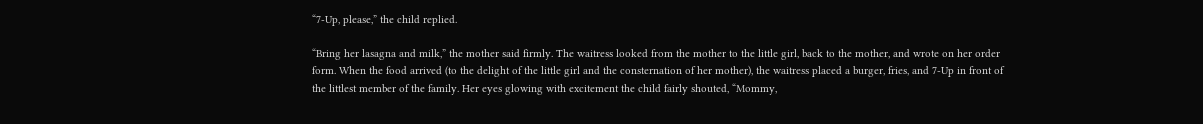“7-Up, please,” the child replied.

“Bring her lasagna and milk,” the mother said firmly. The waitress looked from the mother to the little girl, back to the mother, and wrote on her order form. When the food arrived (to the delight of the little girl and the consternation of her mother), the waitress placed a burger, fries, and 7-Up in front of the littlest member of the family. Her eyes glowing with excitement the child fairly shouted, “Mommy,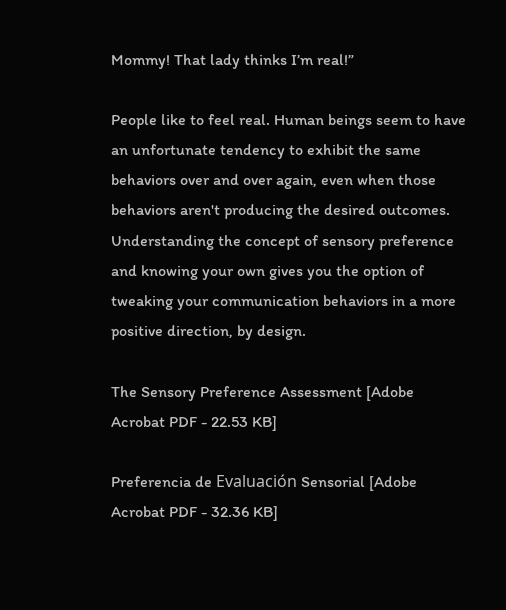Mommy! That lady thinks I’m real!”

People like to feel real. Human beings seem to have an unfortunate tendency to exhibit the same behaviors over and over again, even when those behaviors aren't producing the desired outcomes. Understanding the concept of sensory preference and knowing your own gives you the option of tweaking your communication behaviors in a more positive direction, by design.

The Sensory Preference Assessment [Adobe Acrobat PDF - 22.53 KB]

Preferencia de Evaluación Sensorial [Adobe Acrobat PDF - 32.36 KB]